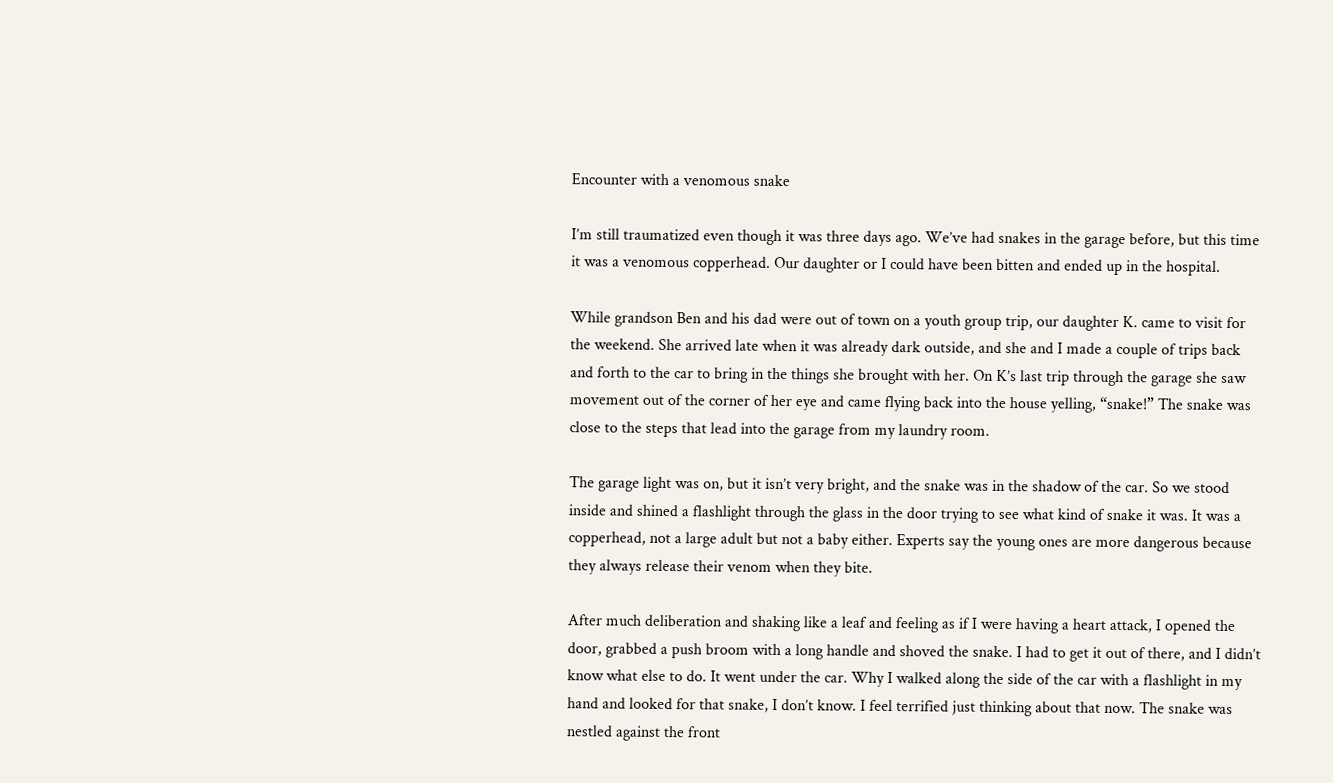Encounter with a venomous snake

I’m still traumatized even though it was three days ago. We’ve had snakes in the garage before, but this time it was a venomous copperhead. Our daughter or I could have been bitten and ended up in the hospital.

While grandson Ben and his dad were out of town on a youth group trip, our daughter K. came to visit for the weekend. She arrived late when it was already dark outside, and she and I made a couple of trips back and forth to the car to bring in the things she brought with her. On K’s last trip through the garage she saw movement out of the corner of her eye and came flying back into the house yelling, “snake!” The snake was close to the steps that lead into the garage from my laundry room.

The garage light was on, but it isn’t very bright, and the snake was in the shadow of the car. So we stood inside and shined a flashlight through the glass in the door trying to see what kind of snake it was. It was a copperhead, not a large adult but not a baby either. Experts say the young ones are more dangerous because they always release their venom when they bite.

After much deliberation and shaking like a leaf and feeling as if I were having a heart attack, I opened the door, grabbed a push broom with a long handle and shoved the snake. I had to get it out of there, and I didn’t know what else to do. It went under the car. Why I walked along the side of the car with a flashlight in my hand and looked for that snake, I don’t know. I feel terrified just thinking about that now. The snake was nestled against the front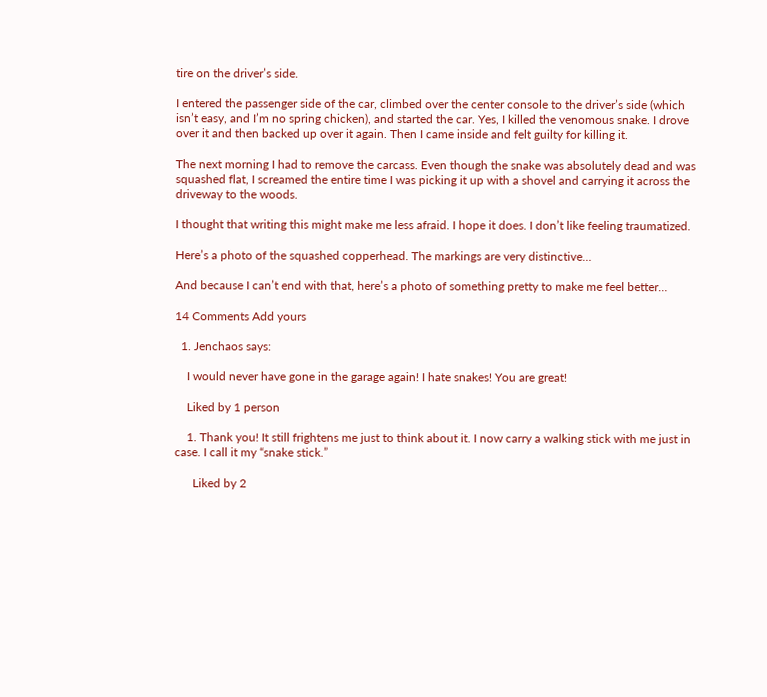tire on the driver’s side.

I entered the passenger side of the car, climbed over the center console to the driver’s side (which isn’t easy, and I’m no spring chicken), and started the car. Yes, I killed the venomous snake. I drove over it and then backed up over it again. Then I came inside and felt guilty for killing it.

The next morning I had to remove the carcass. Even though the snake was absolutely dead and was squashed flat, I screamed the entire time I was picking it up with a shovel and carrying it across the driveway to the woods.

I thought that writing this might make me less afraid. I hope it does. I don’t like feeling traumatized.

Here’s a photo of the squashed copperhead. The markings are very distinctive…

And because I can’t end with that, here’s a photo of something pretty to make me feel better…

14 Comments Add yours

  1. Jenchaos says:

    I would never have gone in the garage again! I hate snakes! You are great!

    Liked by 1 person

    1. Thank you! It still frightens me just to think about it. I now carry a walking stick with me just in case. I call it my “snake stick.”

      Liked by 2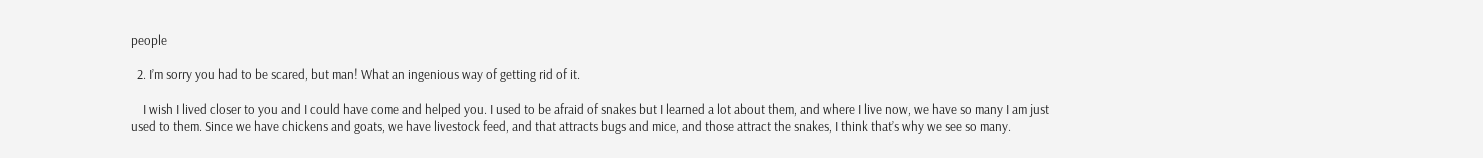people

  2. I’m sorry you had to be scared, but man! What an ingenious way of getting rid of it.

    I wish I lived closer to you and I could have come and helped you. I used to be afraid of snakes but I learned a lot about them, and where I live now, we have so many I am just used to them. Since we have chickens and goats, we have livestock feed, and that attracts bugs and mice, and those attract the snakes, I think that’s why we see so many.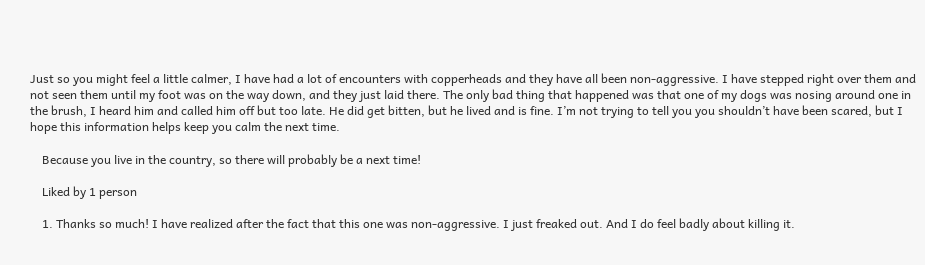Just so you might feel a little calmer, I have had a lot of encounters with copperheads and they have all been non-aggressive. I have stepped right over them and not seen them until my foot was on the way down, and they just laid there. The only bad thing that happened was that one of my dogs was nosing around one in the brush, I heard him and called him off but too late. He did get bitten, but he lived and is fine. I’m not trying to tell you you shouldn’t have been scared, but I hope this information helps keep you calm the next time.

    Because you live in the country, so there will probably be a next time!

    Liked by 1 person

    1. Thanks so much! I have realized after the fact that this one was non-aggressive. I just freaked out. And I do feel badly about killing it.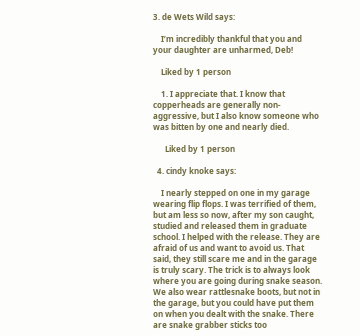3. de Wets Wild says:

    I’m incredibly thankful that you and your daughter are unharmed, Deb!

    Liked by 1 person

    1. I appreciate that. I know that copperheads are generally non-aggressive, but I also know someone who was bitten by one and nearly died.

      Liked by 1 person

  4. cindy knoke says:

    I nearly stepped on one in my garage wearing flip flops. I was terrified of them, but am less so now, after my son caught, studied and released them in graduate school. I helped with the release. They are afraid of us and want to avoid us. That said, they still scare me and in the garage is truly scary. The trick is to always look where you are going during snake season. We also wear rattlesnake boots, but not in the garage, but you could have put them on when you dealt with the snake. There are snake grabber sticks too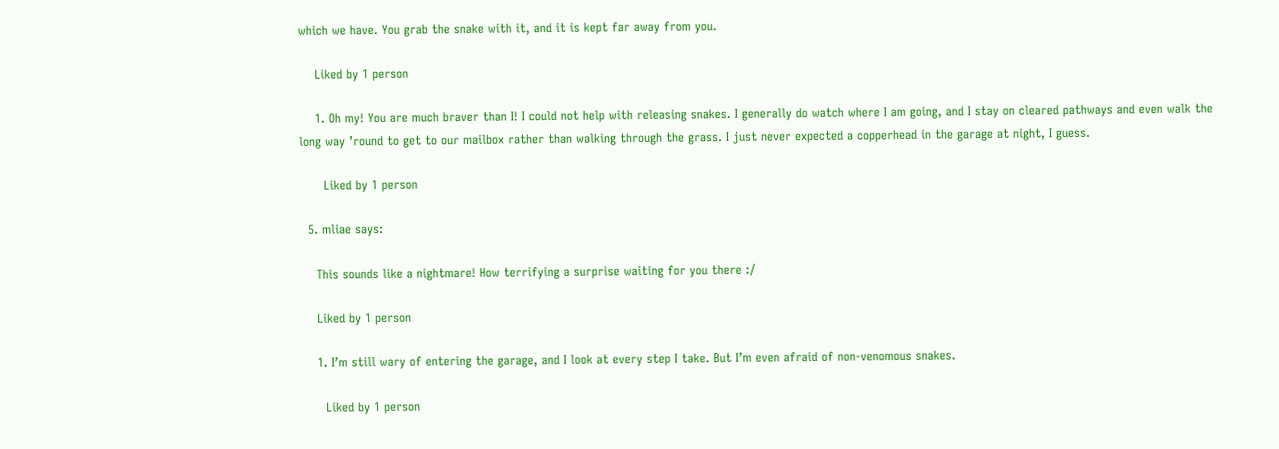which we have. You grab the snake with it, and it is kept far away from you.

    Liked by 1 person

    1. Oh my! You are much braver than I! I could not help with releasing snakes. I generally do watch where I am going, and I stay on cleared pathways and even walk the long way ’round to get to our mailbox rather than walking through the grass. I just never expected a copperhead in the garage at night, I guess.

      Liked by 1 person

  5. mliae says:

    This sounds like a nightmare! How terrifying a surprise waiting for you there :/

    Liked by 1 person

    1. I’m still wary of entering the garage, and I look at every step I take. But I’m even afraid of non-venomous snakes.

      Liked by 1 person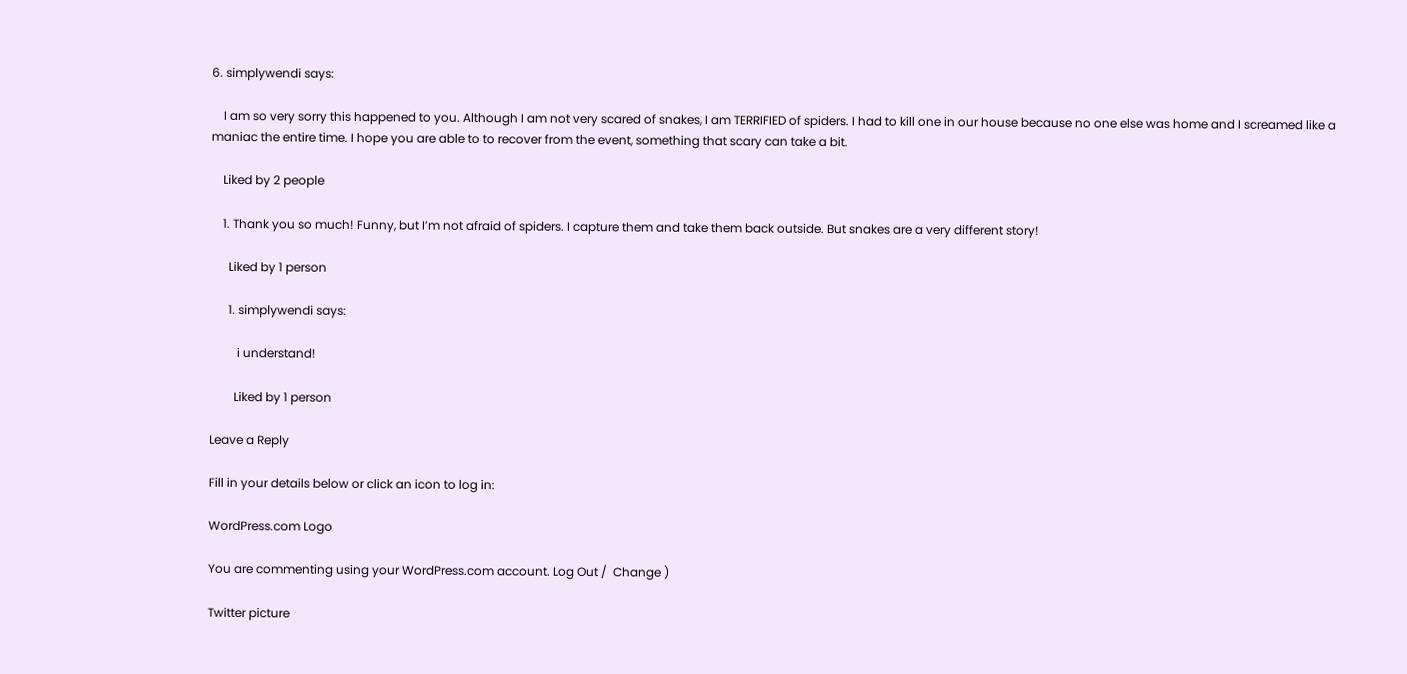6. simplywendi says:

    I am so very sorry this happened to you. Although I am not very scared of snakes, I am TERRIFIED of spiders. I had to kill one in our house because no one else was home and I screamed like a maniac the entire time. I hope you are able to to recover from the event, something that scary can take a bit.

    Liked by 2 people

    1. Thank you so much! Funny, but I’m not afraid of spiders. I capture them and take them back outside. But snakes are a very different story!

      Liked by 1 person

      1. simplywendi says:

         i understand!

        Liked by 1 person

Leave a Reply

Fill in your details below or click an icon to log in:

WordPress.com Logo

You are commenting using your WordPress.com account. Log Out /  Change )

Twitter picture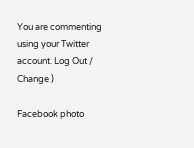You are commenting using your Twitter account. Log Out /  Change )

Facebook photo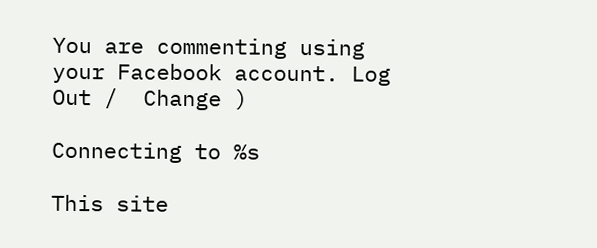You are commenting using your Facebook account. Log Out /  Change )

Connecting to %s

This site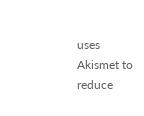uses Akismet to reduce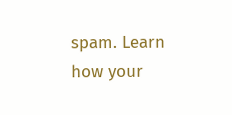spam. Learn how your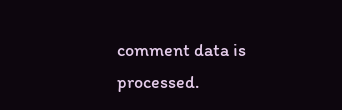comment data is processed.